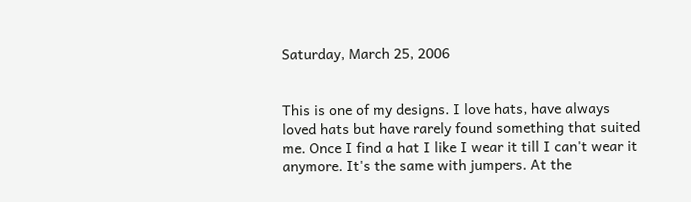Saturday, March 25, 2006


This is one of my designs. I love hats, have always loved hats but have rarely found something that suited me. Once I find a hat I like I wear it till I can't wear it anymore. It's the same with jumpers. At the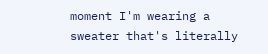moment I'm wearing a sweater that's literally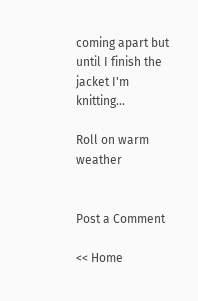coming apart but until I finish the jacket I'm knitting...

Roll on warm weather


Post a Comment

<< Home